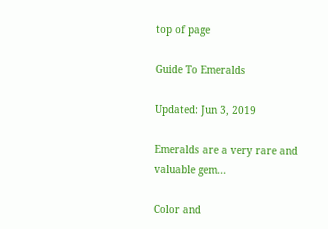top of page

Guide To Emeralds

Updated: Jun 3, 2019

Emeralds are a very rare and valuable gem...

Color and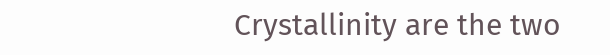Crystallinity are the two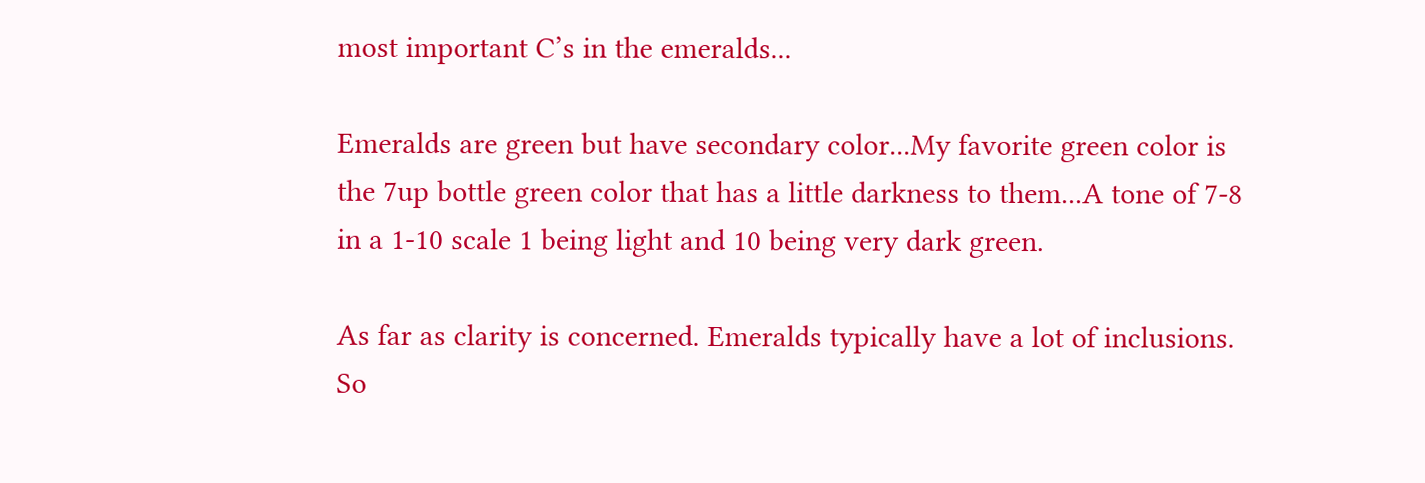most important C’s in the emeralds...

Emeralds are green but have secondary color...My favorite green color is the 7up bottle green color that has a little darkness to them...A tone of 7-8 in a 1-10 scale 1 being light and 10 being very dark green.

As far as clarity is concerned. Emeralds typically have a lot of inclusions. So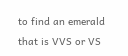to find an emerald that is VVS or VS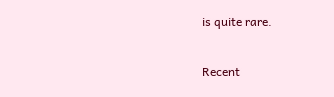is quite rare.


Recent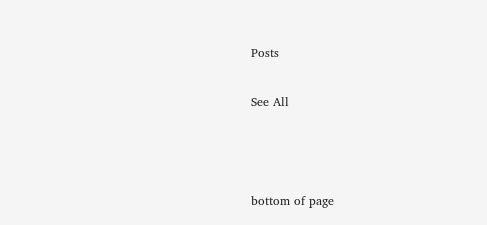Posts

See All



bottom of page